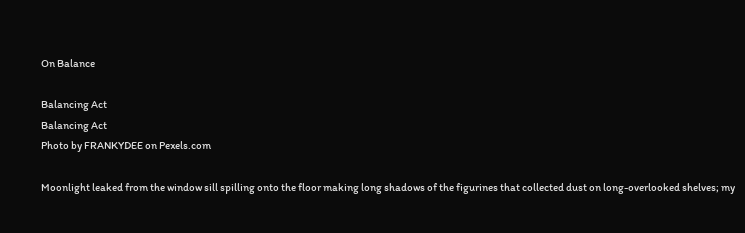On Balance

Balancing Act
Balancing Act
Photo by FRANKYDEE on Pexels.com

Moonlight leaked from the window sill spilling onto the floor making long shadows of the figurines that collected dust on long-overlooked shelves; my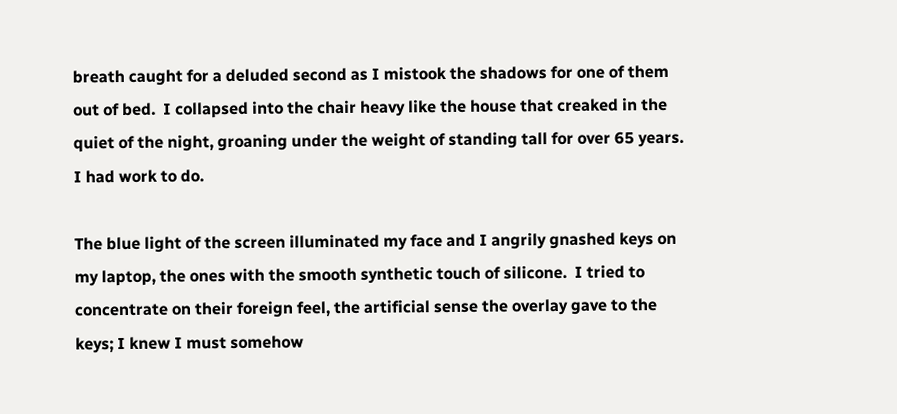breath caught for a deluded second as I mistook the shadows for one of them out of bed.  I collapsed into the chair heavy like the house that creaked in the quiet of the night, groaning under the weight of standing tall for over 65 years.  I had work to do.

The blue light of the screen illuminated my face and I angrily gnashed keys on my laptop, the ones with the smooth synthetic touch of silicone.  I tried to concentrate on their foreign feel, the artificial sense the overlay gave to the keys; I knew I must somehow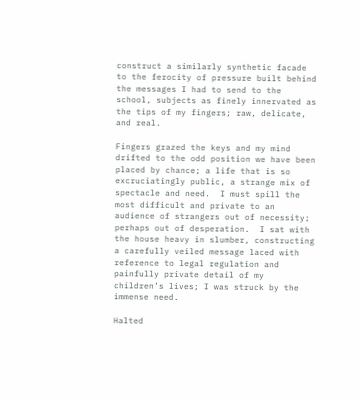construct a similarly synthetic facade to the ferocity of pressure built behind the messages I had to send to the school, subjects as finely innervated as the tips of my fingers; raw, delicate, and real.

Fingers grazed the keys and my mind drifted to the odd position we have been placed by chance; a life that is so excruciatingly public, a strange mix of spectacle and need.  I must spill the most difficult and private to an audience of strangers out of necessity; perhaps out of desperation.  I sat with the house heavy in slumber, constructing a carefully veiled message laced with reference to legal regulation and painfully private detail of my children’s lives; I was struck by the immense need.

Halted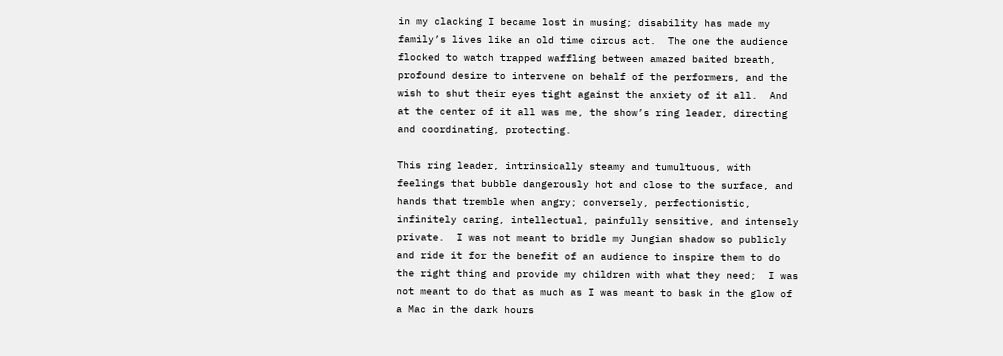in my clacking I became lost in musing; disability has made my family’s lives like an old time circus act.  The one the audience flocked to watch trapped waffling between amazed baited breath, profound desire to intervene on behalf of the performers, and the wish to shut their eyes tight against the anxiety of it all.  And at the center of it all was me, the show’s ring leader, directing and coordinating, protecting.

This ring leader, intrinsically steamy and tumultuous, with feelings that bubble dangerously hot and close to the surface, and hands that tremble when angry; conversely, perfectionistic, infinitely caring, intellectual, painfully sensitive, and intensely private.  I was not meant to bridle my Jungian shadow so publicly and ride it for the benefit of an audience to inspire them to do the right thing and provide my children with what they need;  I was not meant to do that as much as I was meant to bask in the glow of a Mac in the dark hours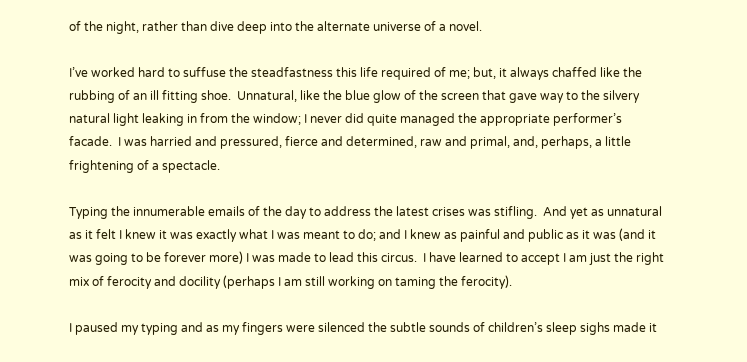of the night, rather than dive deep into the alternate universe of a novel.

I’ve worked hard to suffuse the steadfastness this life required of me; but, it always chaffed like the rubbing of an ill fitting shoe.  Unnatural, like the blue glow of the screen that gave way to the silvery natural light leaking in from the window; I never did quite managed the appropriate performer’s facade.  I was harried and pressured, fierce and determined, raw and primal, and, perhaps, a little frightening of a spectacle.

Typing the innumerable emails of the day to address the latest crises was stifling.  And yet as unnatural as it felt I knew it was exactly what I was meant to do; and I knew as painful and public as it was (and it was going to be forever more) I was made to lead this circus.  I have learned to accept I am just the right mix of ferocity and docility (perhaps I am still working on taming the ferocity).

I paused my typing and as my fingers were silenced the subtle sounds of children’s sleep sighs made it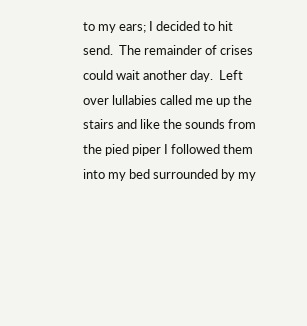to my ears; I decided to hit send.  The remainder of crises could wait another day.  Left over lullabies called me up the stairs and like the sounds from the pied piper I followed them into my bed surrounded by my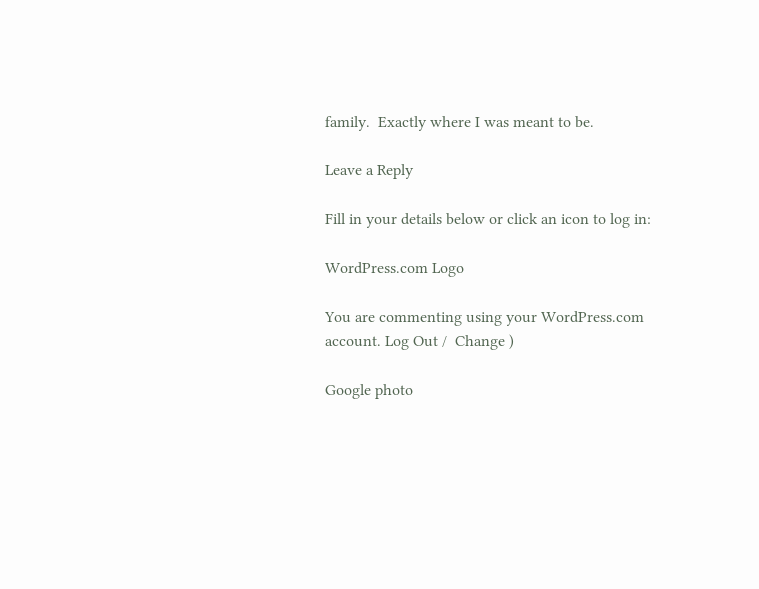family.  Exactly where I was meant to be.

Leave a Reply

Fill in your details below or click an icon to log in:

WordPress.com Logo

You are commenting using your WordPress.com account. Log Out /  Change )

Google photo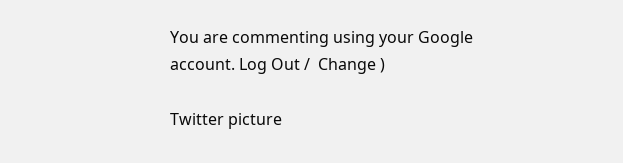You are commenting using your Google account. Log Out /  Change )

Twitter picture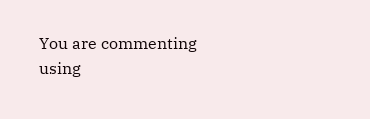You are commenting using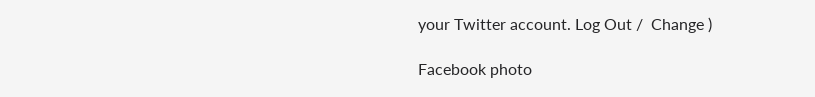your Twitter account. Log Out /  Change )

Facebook photo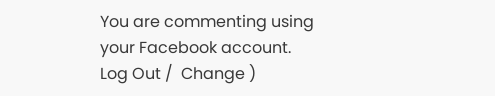You are commenting using your Facebook account. Log Out /  Change )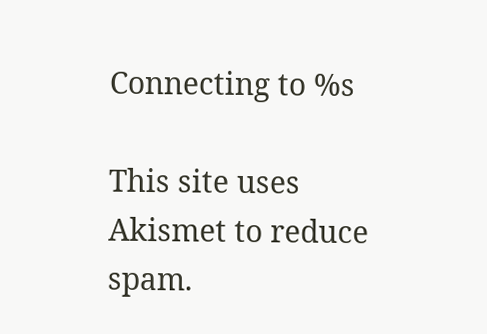Connecting to %s

This site uses Akismet to reduce spam.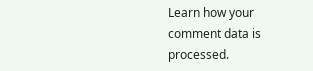Learn how your comment data is processed.